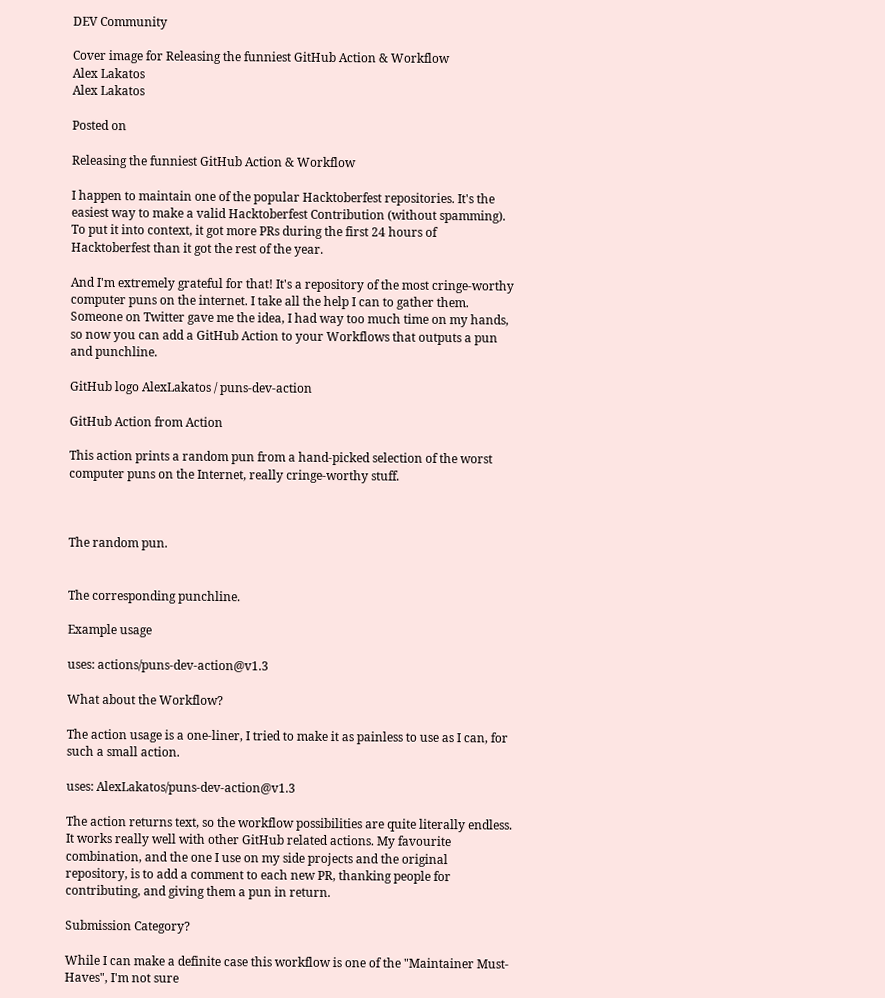DEV Community

Cover image for Releasing the funniest GitHub Action & Workflow
Alex Lakatos
Alex Lakatos

Posted on

Releasing the funniest GitHub Action & Workflow

I happen to maintain one of the popular Hacktoberfest repositories. It's the easiest way to make a valid Hacktoberfest Contribution (without spamming). To put it into context, it got more PRs during the first 24 hours of Hacktoberfest than it got the rest of the year.

And I'm extremely grateful for that! It's a repository of the most cringe-worthy computer puns on the internet. I take all the help I can to gather them. Someone on Twitter gave me the idea, I had way too much time on my hands, so now you can add a GitHub Action to your Workflows that outputs a pun and punchline.

GitHub logo AlexLakatos / puns-dev-action

GitHub Action from Action

This action prints a random pun from a hand-picked selection of the worst computer puns on the Internet, really cringe-worthy stuff.



The random pun.


The corresponding punchline.

Example usage

uses: actions/puns-dev-action@v1.3

What about the Workflow?

The action usage is a one-liner, I tried to make it as painless to use as I can, for such a small action.

uses: AlexLakatos/puns-dev-action@v1.3

The action returns text, so the workflow possibilities are quite literally endless. It works really well with other GitHub related actions. My favourite combination, and the one I use on my side projects and the original repository, is to add a comment to each new PR, thanking people for contributing, and giving them a pun in return.

Submission Category?

While I can make a definite case this workflow is one of the "Maintainer Must-Haves", I'm not sure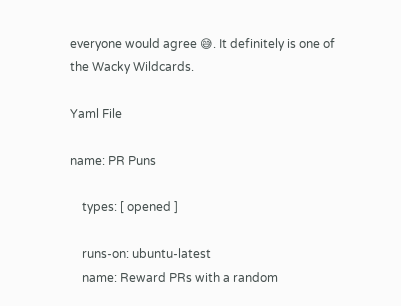everyone would agree 😅. It definitely is one of the Wacky Wildcards.

Yaml File

name: PR Puns

    types: [ opened ]

    runs-on: ubuntu-latest
    name: Reward PRs with a random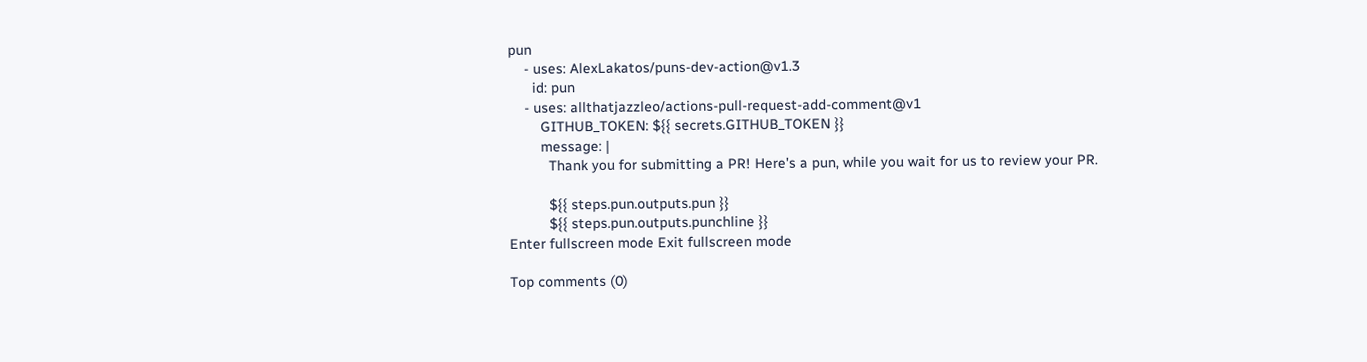pun
    - uses: AlexLakatos/puns-dev-action@v1.3
      id: pun
    - uses: allthatjazzleo/actions-pull-request-add-comment@v1
        GITHUB_TOKEN: ${{ secrets.GITHUB_TOKEN }}
        message: |
          Thank you for submitting a PR! Here's a pun, while you wait for us to review your PR.

          ${{ steps.pun.outputs.pun }}
          ${{ steps.pun.outputs.punchline }}
Enter fullscreen mode Exit fullscreen mode

Top comments (0)